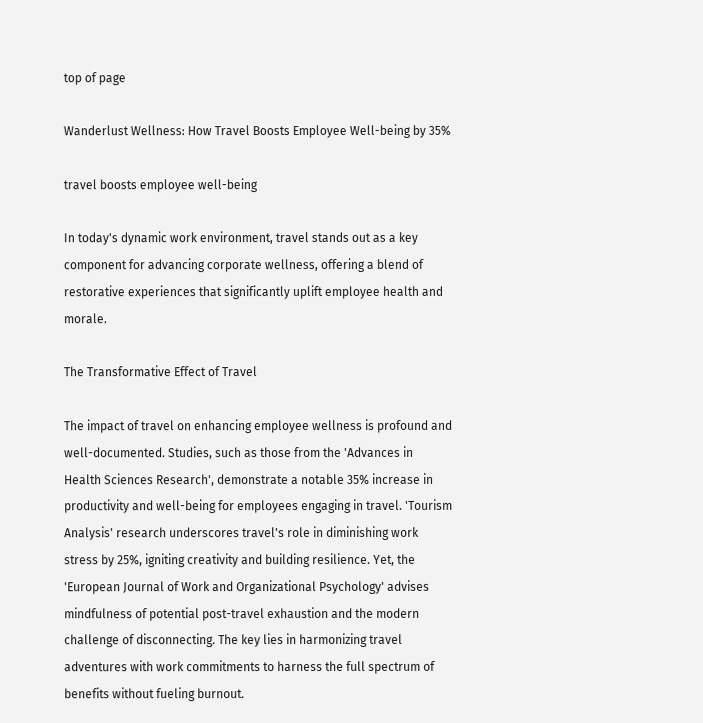top of page

Wanderlust Wellness: How Travel Boosts Employee Well-being by 35%

travel boosts employee well-being

In today's dynamic work environment, travel stands out as a key component for advancing corporate wellness, offering a blend of restorative experiences that significantly uplift employee health and morale.

The Transformative Effect of Travel

The impact of travel on enhancing employee wellness is profound and well-documented. Studies, such as those from the 'Advances in Health Sciences Research', demonstrate a notable 35% increase in productivity and well-being for employees engaging in travel. 'Tourism Analysis' research underscores travel's role in diminishing work stress by 25%, igniting creativity and building resilience. Yet, the 'European Journal of Work and Organizational Psychology' advises mindfulness of potential post-travel exhaustion and the modern challenge of disconnecting. The key lies in harmonizing travel adventures with work commitments to harness the full spectrum of benefits without fueling burnout.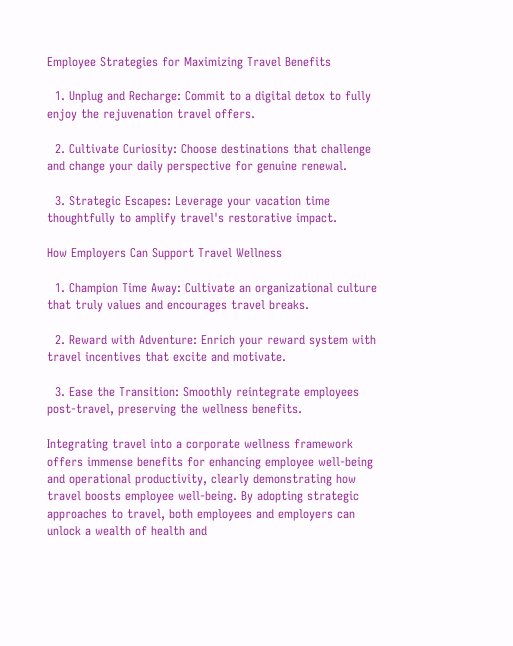Employee Strategies for Maximizing Travel Benefits

  1. Unplug and Recharge: Commit to a digital detox to fully enjoy the rejuvenation travel offers.

  2. Cultivate Curiosity: Choose destinations that challenge and change your daily perspective for genuine renewal.

  3. Strategic Escapes: Leverage your vacation time thoughtfully to amplify travel's restorative impact.

How Employers Can Support Travel Wellness

  1. Champion Time Away: Cultivate an organizational culture that truly values and encourages travel breaks.

  2. Reward with Adventure: Enrich your reward system with travel incentives that excite and motivate.

  3. Ease the Transition: Smoothly reintegrate employees post-travel, preserving the wellness benefits.

Integrating travel into a corporate wellness framework offers immense benefits for enhancing employee well-being and operational productivity, clearly demonstrating how travel boosts employee well-being. By adopting strategic approaches to travel, both employees and employers can unlock a wealth of health and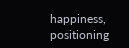happiness, positioning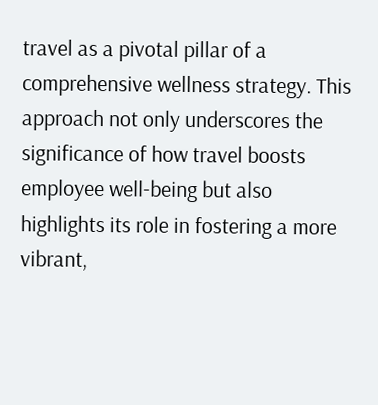travel as a pivotal pillar of a comprehensive wellness strategy. This approach not only underscores the significance of how travel boosts employee well-being but also highlights its role in fostering a more vibrant,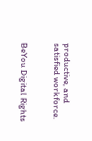productive, and satisfied workforce.


BeYou Digital Rights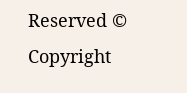Reserved © Copyright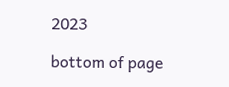2023

bottom of page